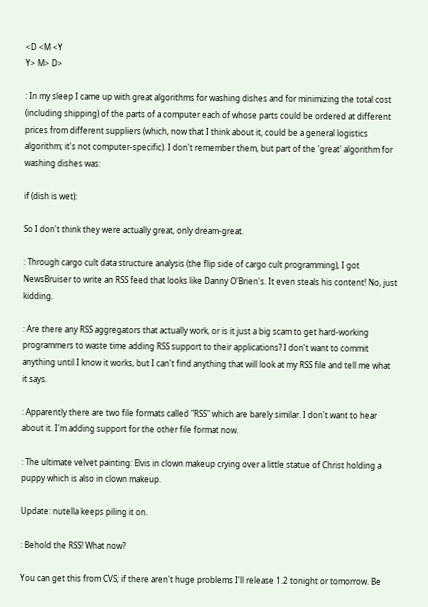<D <M <Y
Y> M> D>

: In my sleep I came up with great algorithms for washing dishes and for minimizing the total cost (including shipping) of the parts of a computer each of whose parts could be ordered at different prices from different suppliers (which, now that I think about it, could be a general logistics algorithm; it's not computer-specific). I don't remember them, but part of the 'great' algorithm for washing dishes was:

if (dish is wet):

So I don't think they were actually great, only dream-great.

: Through cargo cult data structure analysis (the flip side of cargo cult programming), I got NewsBruiser to write an RSS feed that looks like Danny O'Brien's. It even steals his content! No, just kidding.

: Are there any RSS aggregators that actually work, or is it just a big scam to get hard-working programmers to waste time adding RSS support to their applications? I don't want to commit anything until I know it works, but I can't find anything that will look at my RSS file and tell me what it says.

: Apparently there are two file formats called "RSS" which are barely similar. I don't want to hear about it. I'm adding support for the other file format now.

: The ultimate velvet painting: Elvis in clown makeup crying over a little statue of Christ holding a puppy which is also in clown makeup.

Update: nutella keeps piling it on.

: Behold the RSS! What now?

You can get this from CVS; if there aren't huge problems I'll release 1.2 tonight or tomorrow. Be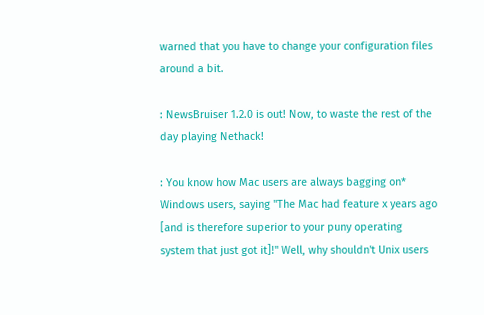warned that you have to change your configuration files around a bit.

: NewsBruiser 1.2.0 is out! Now, to waste the rest of the day playing Nethack!

: You know how Mac users are always bagging on* Windows users, saying "The Mac had feature x years ago [and is therefore superior to your puny operating system that just got it]!" Well, why shouldn't Unix users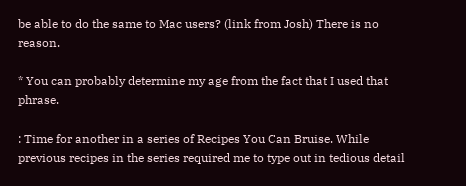be able to do the same to Mac users? (link from Josh) There is no reason.

* You can probably determine my age from the fact that I used that phrase.

: Time for another in a series of Recipes You Can Bruise. While previous recipes in the series required me to type out in tedious detail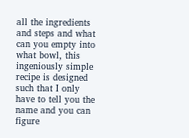all the ingredients and steps and what can you empty into what bowl, this ingeniously simple recipe is designed such that I only have to tell you the name and you can figure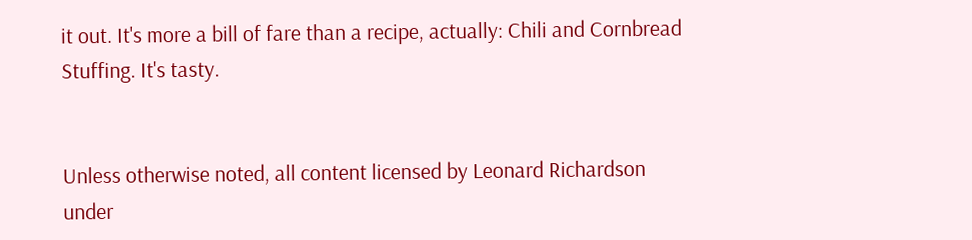it out. It's more a bill of fare than a recipe, actually: Chili and Cornbread Stuffing. It's tasty.


Unless otherwise noted, all content licensed by Leonard Richardson
under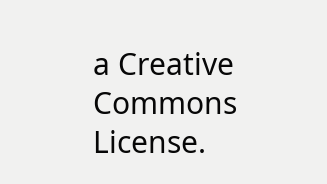a Creative Commons License.